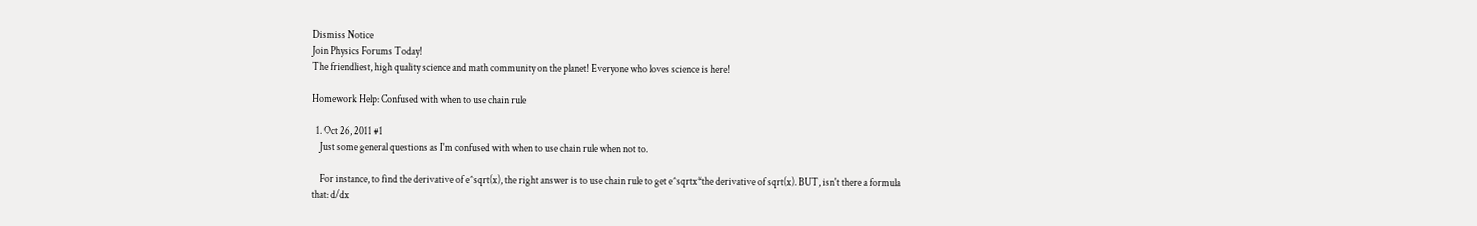Dismiss Notice
Join Physics Forums Today!
The friendliest, high quality science and math community on the planet! Everyone who loves science is here!

Homework Help: Confused with when to use chain rule

  1. Oct 26, 2011 #1
    Just some general questions as I'm confused with when to use chain rule when not to.

    For instance, to find the derivative of e^sqrt(x), the right answer is to use chain rule to get e^sqrtx*the derivative of sqrt(x). BUT, isn't there a formula that: d/dx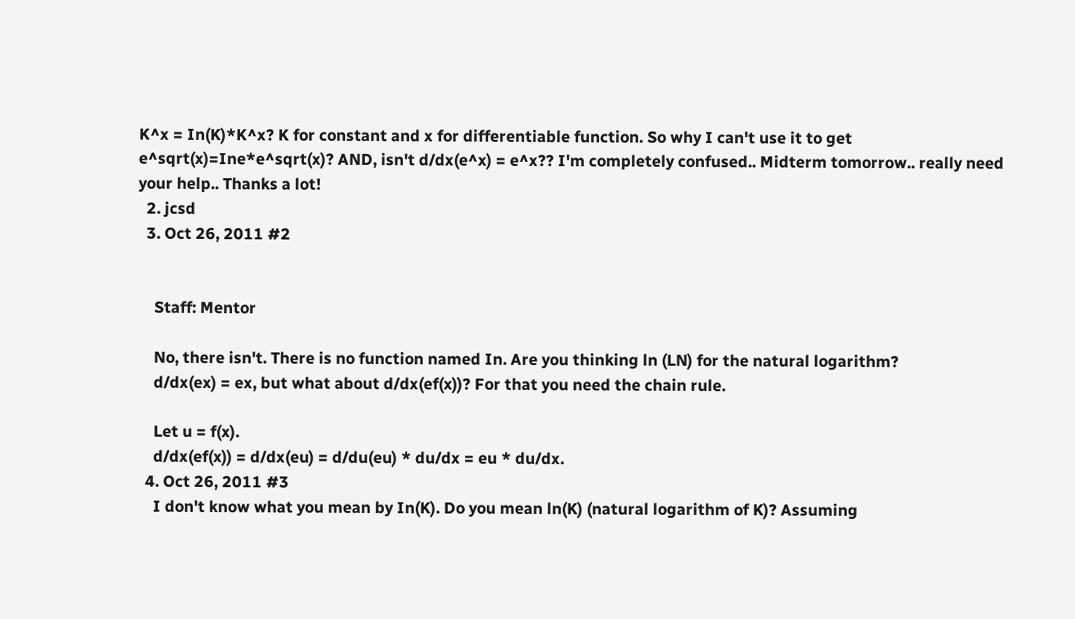K^x = In(K)*K^x? K for constant and x for differentiable function. So why I can't use it to get e^sqrt(x)=Ine*e^sqrt(x)? AND, isn't d/dx(e^x) = e^x?? I'm completely confused.. Midterm tomorrow.. really need your help.. Thanks a lot!
  2. jcsd
  3. Oct 26, 2011 #2


    Staff: Mentor

    No, there isn't. There is no function named In. Are you thinking ln (LN) for the natural logarithm?
    d/dx(ex) = ex, but what about d/dx(ef(x))? For that you need the chain rule.

    Let u = f(x).
    d/dx(ef(x)) = d/dx(eu) = d/du(eu) * du/dx = eu * du/dx.
  4. Oct 26, 2011 #3
    I don't know what you mean by In(K). Do you mean ln(K) (natural logarithm of K)? Assuming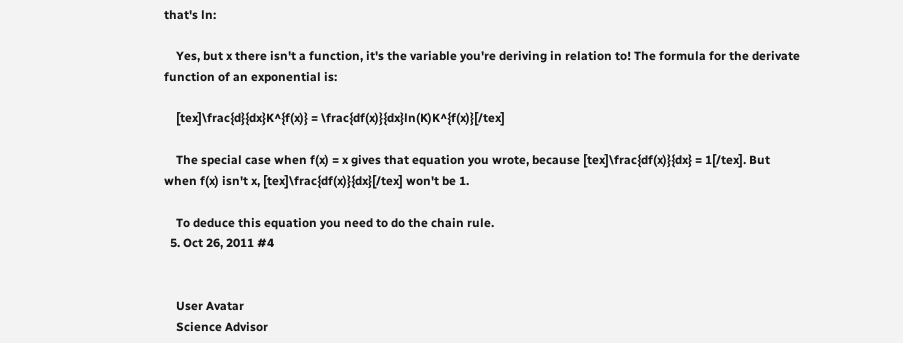that's ln:

    Yes, but x there isn't a function, it's the variable you're deriving in relation to! The formula for the derivate function of an exponential is:

    [tex]\frac{d}{dx}K^{f(x)} = \frac{df(x)}{dx}ln(K)K^{f(x)}[/tex]

    The special case when f(x) = x gives that equation you wrote, because [tex]\frac{df(x)}{dx} = 1[/tex]. But when f(x) isn't x, [tex]\frac{df(x)}{dx}[/tex] won't be 1.

    To deduce this equation you need to do the chain rule.
  5. Oct 26, 2011 #4


    User Avatar
    Science Advisor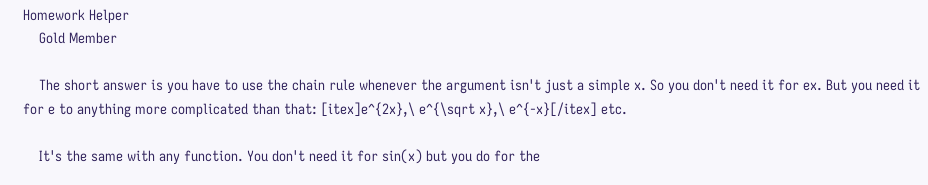Homework Helper
    Gold Member

    The short answer is you have to use the chain rule whenever the argument isn't just a simple x. So you don't need it for ex. But you need it for e to anything more complicated than that: [itex]e^{2x},\ e^{\sqrt x},\ e^{-x}[/itex] etc.

    It's the same with any function. You don't need it for sin(x) but you do for the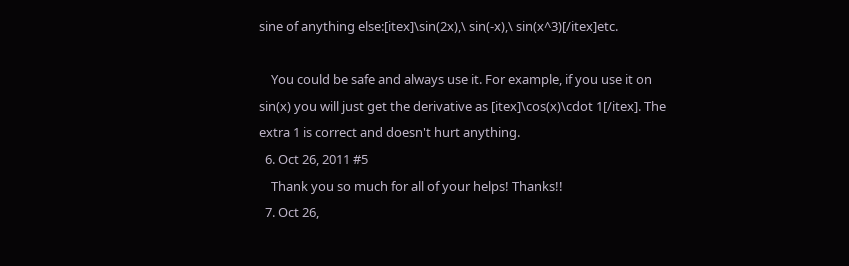sine of anything else:[itex]\sin(2x),\ sin(-x),\ sin(x^3)[/itex]etc.

    You could be safe and always use it. For example, if you use it on sin(x) you will just get the derivative as [itex]\cos(x)\cdot 1[/itex]. The extra 1 is correct and doesn't hurt anything.
  6. Oct 26, 2011 #5
    Thank you so much for all of your helps! Thanks!!
  7. Oct 26,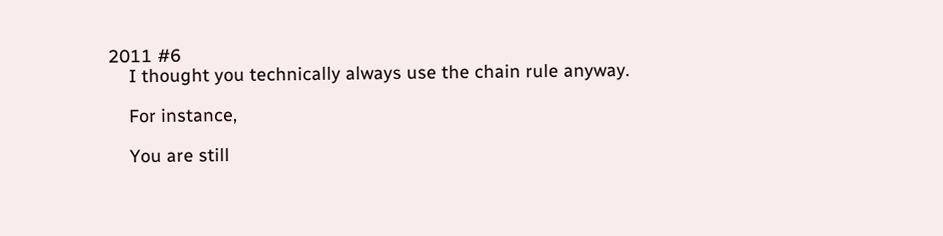2011 #6
    I thought you technically always use the chain rule anyway.

    For instance,

    You are still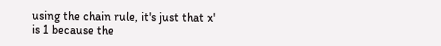using the chain rule, it's just that x' is 1 because the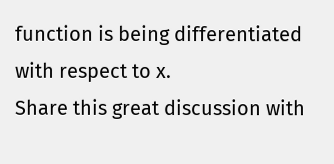function is being differentiated with respect to x.
Share this great discussion with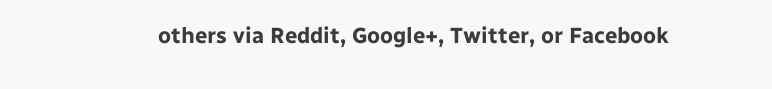others via Reddit, Google+, Twitter, or Facebook